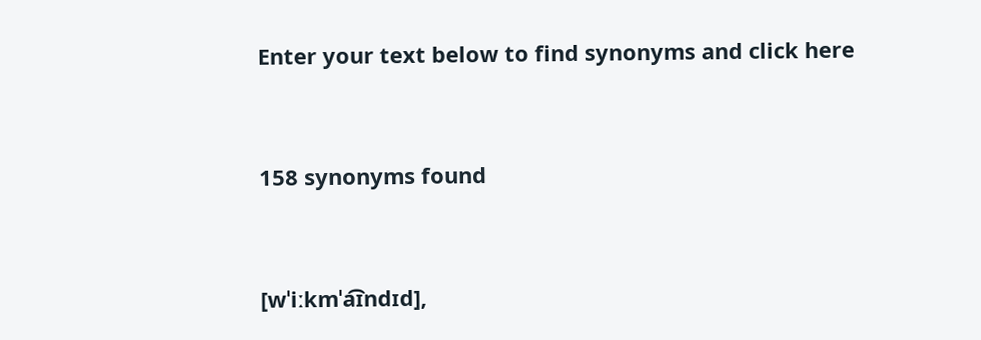Enter your text below to find synonyms and click here


158 synonyms found


[wˈiːkmˈa͡ɪndɪd],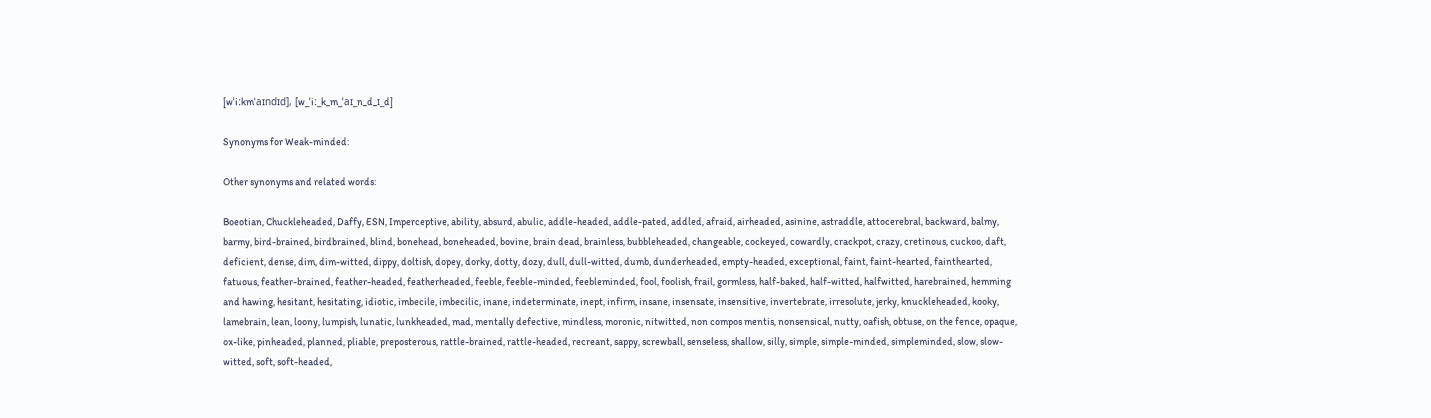[wˈiːkmˈaɪndɪd], [w_ˈiː_k_m_ˈaɪ_n_d_ɪ_d]

Synonyms for Weak-minded:

Other synonyms and related words:

Boeotian, Chuckleheaded, Daffy, ESN, Imperceptive, ability, absurd, abulic, addle-headed, addle-pated, addled, afraid, airheaded, asinine, astraddle, attocerebral, backward, balmy, barmy, bird-brained, birdbrained, blind, bonehead, boneheaded, bovine, brain dead, brainless, bubbleheaded, changeable, cockeyed, cowardly, crackpot, crazy, cretinous, cuckoo, daft, deficient, dense, dim, dim-witted, dippy, doltish, dopey, dorky, dotty, dozy, dull, dull-witted, dumb, dunderheaded, empty-headed, exceptional, faint, faint-hearted, fainthearted, fatuous, feather-brained, feather-headed, featherheaded, feeble, feeble-minded, feebleminded, fool, foolish, frail, gormless, half-baked, half-witted, halfwitted, harebrained, hemming and hawing, hesitant, hesitating, idiotic, imbecile, imbecilic, inane, indeterminate, inept, infirm, insane, insensate, insensitive, invertebrate, irresolute, jerky, knuckleheaded, kooky, lamebrain, lean, loony, lumpish, lunatic, lunkheaded, mad, mentally defective, mindless, moronic, nitwitted, non compos mentis, nonsensical, nutty, oafish, obtuse, on the fence, opaque, ox-like, pinheaded, planned, pliable, preposterous, rattle-brained, rattle-headed, recreant, sappy, screwball, senseless, shallow, silly, simple, simple-minded, simpleminded, slow, slow-witted, soft, soft-headed,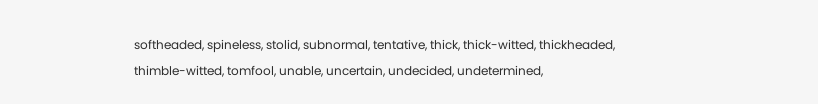softheaded, spineless, stolid, subnormal, tentative, thick, thick-witted, thickheaded, thimble-witted, tomfool, unable, uncertain, undecided, undetermined,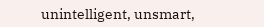unintelligent, unsmart,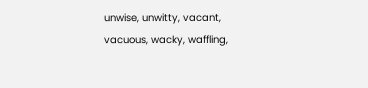unwise, unwitty, vacant, vacuous, wacky, waffling,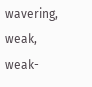wavering, weak, weak-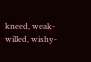kneed, weak-willed, wishy-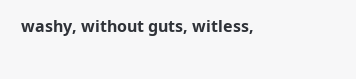washy, without guts, witless,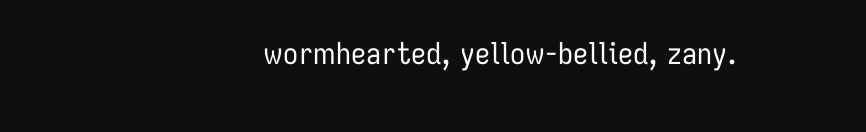wormhearted, yellow-bellied, zany.